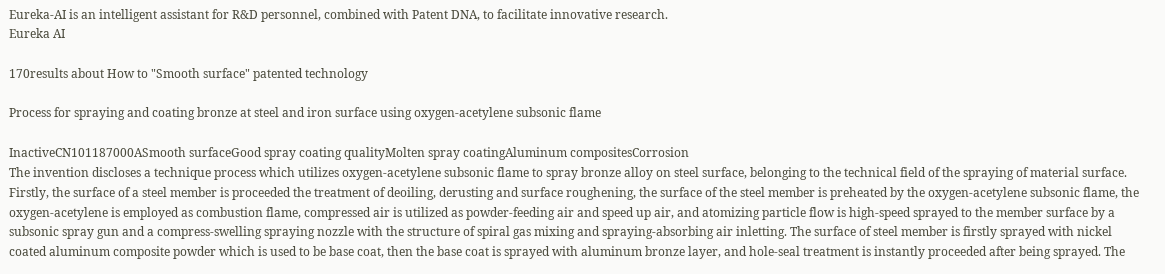Eureka-AI is an intelligent assistant for R&D personnel, combined with Patent DNA, to facilitate innovative research.
Eureka AI

170results about How to "Smooth surface" patented technology

Process for spraying and coating bronze at steel and iron surface using oxygen-acetylene subsonic flame

InactiveCN101187000ASmooth surfaceGood spray coating qualityMolten spray coatingAluminum compositesCorrosion
The invention discloses a technique process which utilizes oxygen-acetylene subsonic flame to spray bronze alloy on steel surface, belonging to the technical field of the spraying of material surface. Firstly, the surface of a steel member is proceeded the treatment of deoiling, derusting and surface roughening, the surface of the steel member is preheated by the oxygen-acetylene subsonic flame, the oxygen-acetylene is employed as combustion flame, compressed air is utilized as powder-feeding air and speed up air, and atomizing particle flow is high-speed sprayed to the member surface by a subsonic spray gun and a compress-swelling spraying nozzle with the structure of spiral gas mixing and spraying-absorbing air inletting. The surface of steel member is firstly sprayed with nickel coated aluminum composite powder which is used to be base coat, then the base coat is sprayed with aluminum bronze layer, and hole-seal treatment is instantly proceeded after being sprayed. The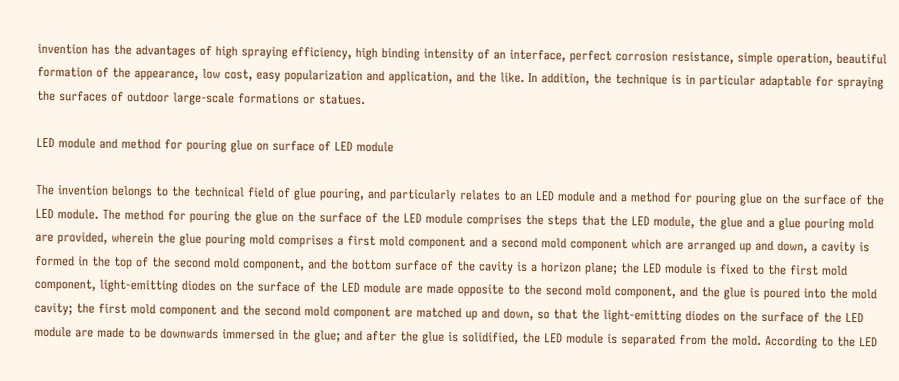invention has the advantages of high spraying efficiency, high binding intensity of an interface, perfect corrosion resistance, simple operation, beautiful formation of the appearance, low cost, easy popularization and application, and the like. In addition, the technique is in particular adaptable for spraying the surfaces of outdoor large-scale formations or statues.

LED module and method for pouring glue on surface of LED module

The invention belongs to the technical field of glue pouring, and particularly relates to an LED module and a method for pouring glue on the surface of the LED module. The method for pouring the glue on the surface of the LED module comprises the steps that the LED module, the glue and a glue pouring mold are provided, wherein the glue pouring mold comprises a first mold component and a second mold component which are arranged up and down, a cavity is formed in the top of the second mold component, and the bottom surface of the cavity is a horizon plane; the LED module is fixed to the first mold component, light-emitting diodes on the surface of the LED module are made opposite to the second mold component, and the glue is poured into the mold cavity; the first mold component and the second mold component are matched up and down, so that the light-emitting diodes on the surface of the LED module are made to be downwards immersed in the glue; and after the glue is solidified, the LED module is separated from the mold. According to the LED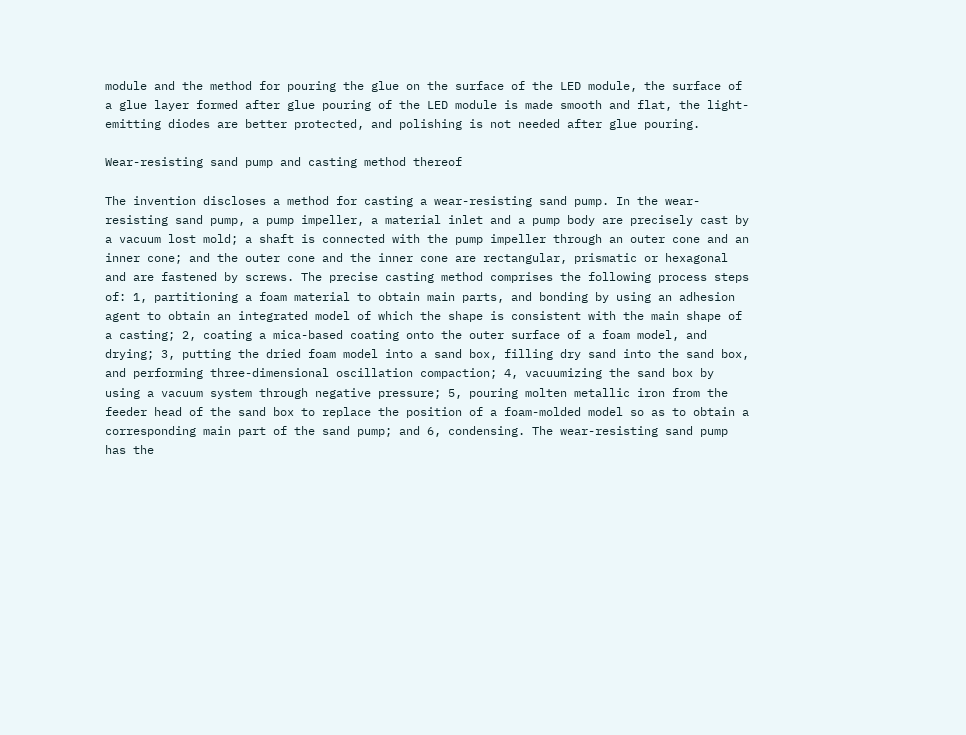module and the method for pouring the glue on the surface of the LED module, the surface of a glue layer formed after glue pouring of the LED module is made smooth and flat, the light-emitting diodes are better protected, and polishing is not needed after glue pouring.

Wear-resisting sand pump and casting method thereof

The invention discloses a method for casting a wear-resisting sand pump. In the wear-resisting sand pump, a pump impeller, a material inlet and a pump body are precisely cast by a vacuum lost mold; a shaft is connected with the pump impeller through an outer cone and an inner cone; and the outer cone and the inner cone are rectangular, prismatic or hexagonal and are fastened by screws. The precise casting method comprises the following process steps of: 1, partitioning a foam material to obtain main parts, and bonding by using an adhesion agent to obtain an integrated model of which the shape is consistent with the main shape of a casting; 2, coating a mica-based coating onto the outer surface of a foam model, and drying; 3, putting the dried foam model into a sand box, filling dry sand into the sand box, and performing three-dimensional oscillation compaction; 4, vacuumizing the sand box by using a vacuum system through negative pressure; 5, pouring molten metallic iron from the feeder head of the sand box to replace the position of a foam-molded model so as to obtain a corresponding main part of the sand pump; and 6, condensing. The wear-resisting sand pump has the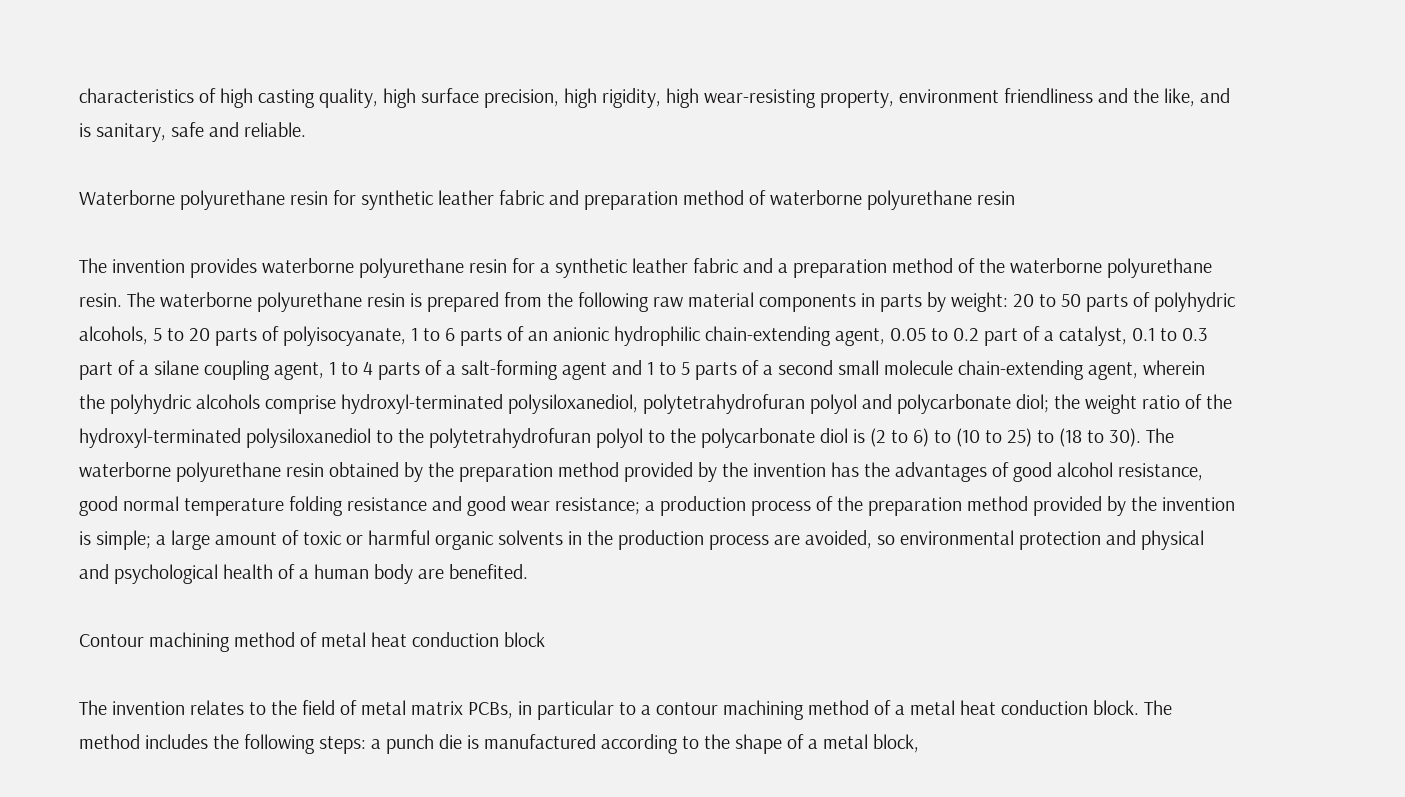characteristics of high casting quality, high surface precision, high rigidity, high wear-resisting property, environment friendliness and the like, and is sanitary, safe and reliable.

Waterborne polyurethane resin for synthetic leather fabric and preparation method of waterborne polyurethane resin

The invention provides waterborne polyurethane resin for a synthetic leather fabric and a preparation method of the waterborne polyurethane resin. The waterborne polyurethane resin is prepared from the following raw material components in parts by weight: 20 to 50 parts of polyhydric alcohols, 5 to 20 parts of polyisocyanate, 1 to 6 parts of an anionic hydrophilic chain-extending agent, 0.05 to 0.2 part of a catalyst, 0.1 to 0.3 part of a silane coupling agent, 1 to 4 parts of a salt-forming agent and 1 to 5 parts of a second small molecule chain-extending agent, wherein the polyhydric alcohols comprise hydroxyl-terminated polysiloxanediol, polytetrahydrofuran polyol and polycarbonate diol; the weight ratio of the hydroxyl-terminated polysiloxanediol to the polytetrahydrofuran polyol to the polycarbonate diol is (2 to 6) to (10 to 25) to (18 to 30). The waterborne polyurethane resin obtained by the preparation method provided by the invention has the advantages of good alcohol resistance, good normal temperature folding resistance and good wear resistance; a production process of the preparation method provided by the invention is simple; a large amount of toxic or harmful organic solvents in the production process are avoided, so environmental protection and physical and psychological health of a human body are benefited.

Contour machining method of metal heat conduction block

The invention relates to the field of metal matrix PCBs, in particular to a contour machining method of a metal heat conduction block. The method includes the following steps: a punch die is manufactured according to the shape of a metal block,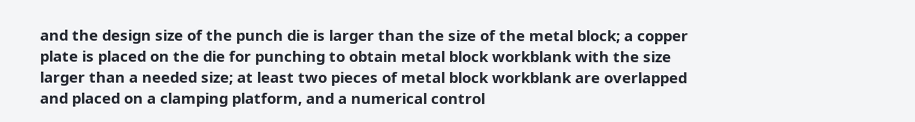and the design size of the punch die is larger than the size of the metal block; a copper plate is placed on the die for punching to obtain metal block workblank with the size larger than a needed size; at least two pieces of metal block workblank are overlapped and placed on a clamping platform, and a numerical control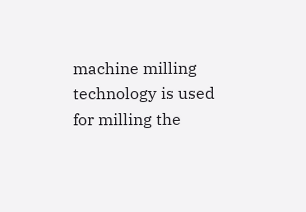machine milling technology is used for milling the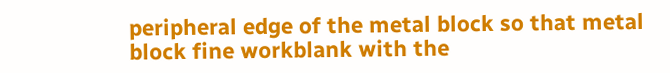peripheral edge of the metal block so that metal block fine workblank with the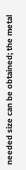needed size can be obtained; the metal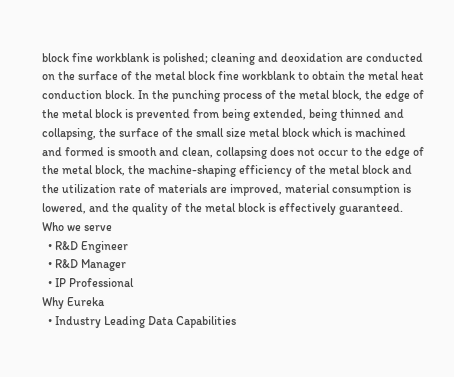block fine workblank is polished; cleaning and deoxidation are conducted on the surface of the metal block fine workblank to obtain the metal heat conduction block. In the punching process of the metal block, the edge of the metal block is prevented from being extended, being thinned and collapsing, the surface of the small size metal block which is machined and formed is smooth and clean, collapsing does not occur to the edge of the metal block, the machine-shaping efficiency of the metal block and the utilization rate of materials are improved, material consumption is lowered, and the quality of the metal block is effectively guaranteed.
Who we serve
  • R&D Engineer
  • R&D Manager
  • IP Professional
Why Eureka
  • Industry Leading Data Capabilities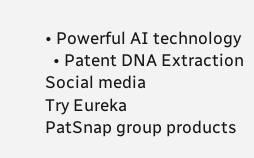• Powerful AI technology
  • Patent DNA Extraction
Social media
Try Eureka
PatSnap group products